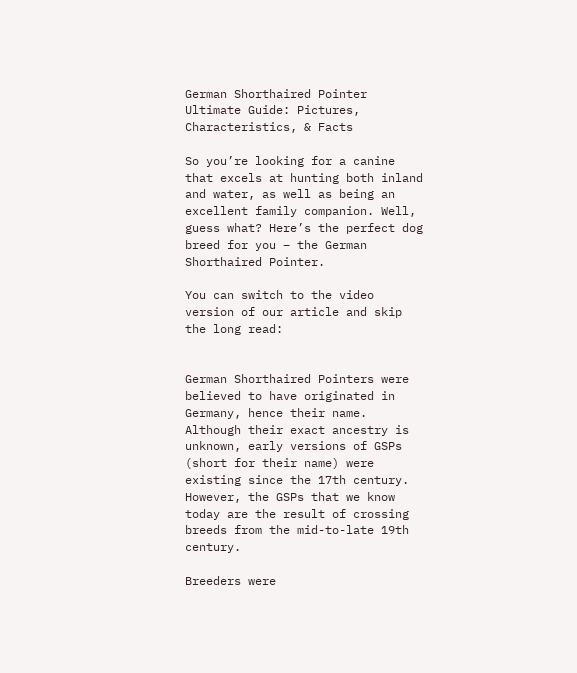German Shorthaired Pointer Ultimate Guide: Pictures, Characteristics, & Facts

So you’re looking for a canine that excels at hunting both inland and water, as well as being an excellent family companion. Well, guess what? Here’s the perfect dog breed for you – the German Shorthaired Pointer.

You can switch to the video version of our article and skip the long read:


German Shorthaired Pointers were believed to have originated in Germany, hence their name. Although their exact ancestry is unknown, early versions of GSPs (short for their name) were existing since the 17th century. However, the GSPs that we know today are the result of crossing breeds from the mid-to-late 19th century.

Breeders were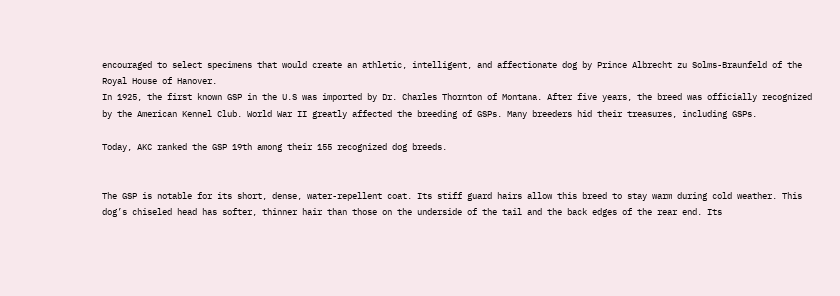encouraged to select specimens that would create an athletic, intelligent, and affectionate dog by Prince Albrecht zu Solms-Braunfeld of the Royal House of Hanover.
In 1925, the first known GSP in the U.S was imported by Dr. Charles Thornton of Montana. After five years, the breed was officially recognized by the American Kennel Club. World War II greatly affected the breeding of GSPs. Many breeders hid their treasures, including GSPs.

Today, AKC ranked the GSP 19th among their 155 recognized dog breeds.


The GSP is notable for its short, dense, water-repellent coat. Its stiff guard hairs allow this breed to stay warm during cold weather. This dog’s chiseled head has softer, thinner hair than those on the underside of the tail and the back edges of the rear end. Its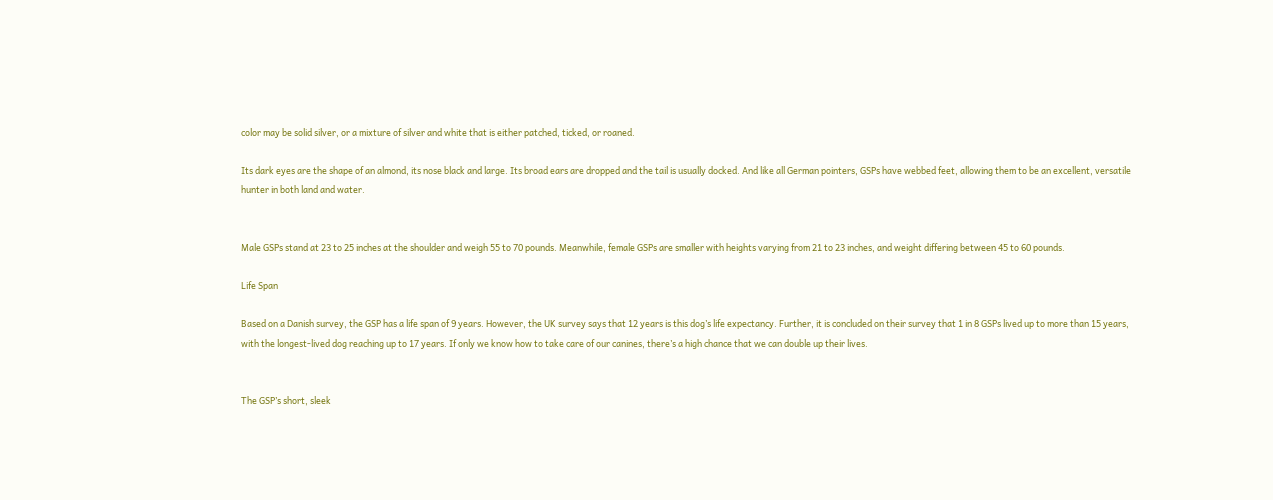color may be solid silver, or a mixture of silver and white that is either patched, ticked, or roaned.

Its dark eyes are the shape of an almond, its nose black and large. Its broad ears are dropped and the tail is usually docked. And like all German pointers, GSPs have webbed feet, allowing them to be an excellent, versatile hunter in both land and water.


Male GSPs stand at 23 to 25 inches at the shoulder and weigh 55 to 70 pounds. Meanwhile, female GSPs are smaller with heights varying from 21 to 23 inches, and weight differing between 45 to 60 pounds.

Life Span

Based on a Danish survey, the GSP has a life span of 9 years. However, the UK survey says that 12 years is this dog’s life expectancy. Further, it is concluded on their survey that 1 in 8 GSPs lived up to more than 15 years, with the longest-lived dog reaching up to 17 years. If only we know how to take care of our canines, there’s a high chance that we can double up their lives.


The GSP’s short, sleek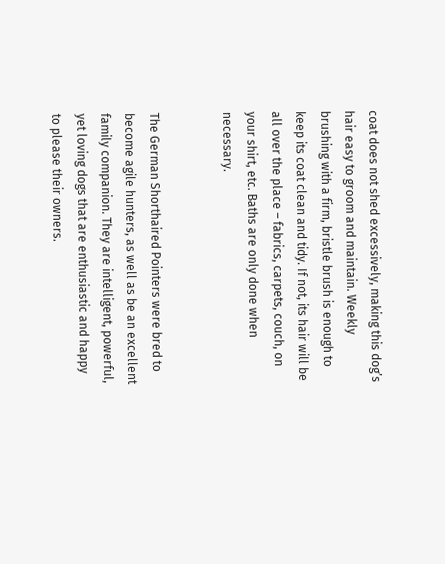coat does not shed excessively, making this dog’s hair easy to groom and maintain. Weekly brushing with a firm, bristle brush is enough to keep its coat clean and tidy. If not, its hair will be all over the place – fabrics, carpets, couch, on your shirt, etc. Baths are only done when necessary.


The German Shorthaired Pointers were bred to become agile hunters, as well as be an excellent family companion. They are intelligent, powerful, yet loving dogs that are enthusiastic and happy to please their owners.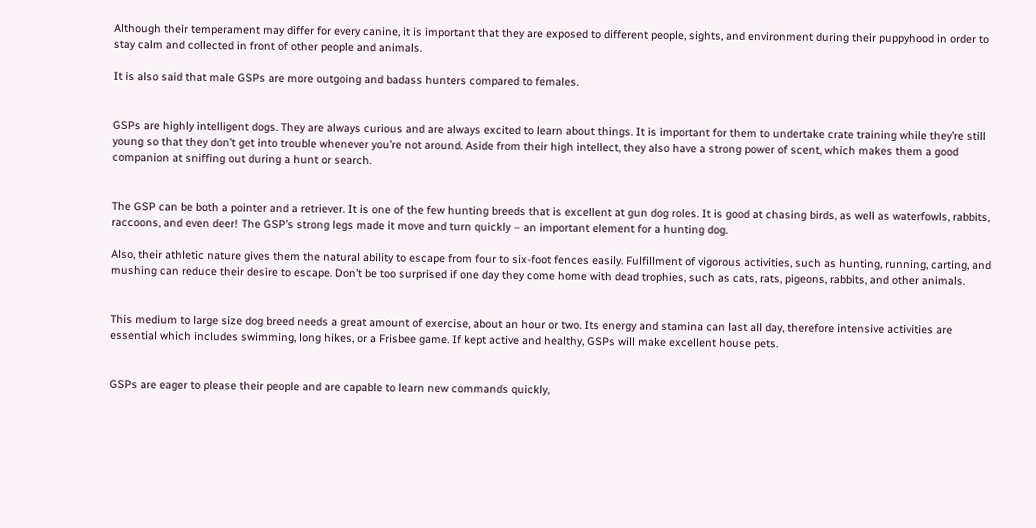Although their temperament may differ for every canine, it is important that they are exposed to different people, sights, and environment during their puppyhood in order to stay calm and collected in front of other people and animals.

It is also said that male GSPs are more outgoing and badass hunters compared to females.


GSPs are highly intelligent dogs. They are always curious and are always excited to learn about things. It is important for them to undertake crate training while they’re still young so that they don’t get into trouble whenever you’re not around. Aside from their high intellect, they also have a strong power of scent, which makes them a good companion at sniffing out during a hunt or search.


The GSP can be both a pointer and a retriever. It is one of the few hunting breeds that is excellent at gun dog roles. It is good at chasing birds, as well as waterfowls, rabbits, raccoons, and even deer! The GSP’s strong legs made it move and turn quickly – an important element for a hunting dog.

Also, their athletic nature gives them the natural ability to escape from four to six-foot fences easily. Fulfillment of vigorous activities, such as hunting, running, carting, and mushing can reduce their desire to escape. Don’t be too surprised if one day they come home with dead trophies, such as cats, rats, pigeons, rabbits, and other animals.


This medium to large size dog breed needs a great amount of exercise, about an hour or two. Its energy and stamina can last all day, therefore intensive activities are essential which includes swimming, long hikes, or a Frisbee game. If kept active and healthy, GSPs will make excellent house pets.


GSPs are eager to please their people and are capable to learn new commands quickly,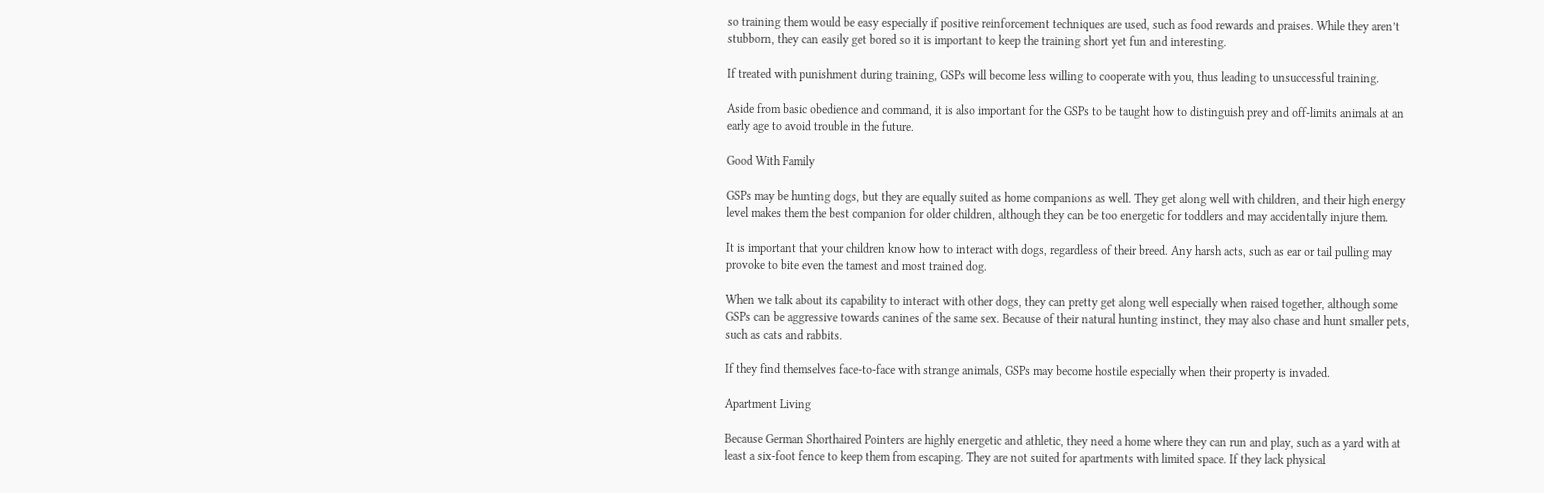so training them would be easy especially if positive reinforcement techniques are used, such as food rewards and praises. While they aren’t stubborn, they can easily get bored so it is important to keep the training short yet fun and interesting.

If treated with punishment during training, GSPs will become less willing to cooperate with you, thus leading to unsuccessful training.

Aside from basic obedience and command, it is also important for the GSPs to be taught how to distinguish prey and off-limits animals at an early age to avoid trouble in the future.

Good With Family

GSPs may be hunting dogs, but they are equally suited as home companions as well. They get along well with children, and their high energy level makes them the best companion for older children, although they can be too energetic for toddlers and may accidentally injure them.

It is important that your children know how to interact with dogs, regardless of their breed. Any harsh acts, such as ear or tail pulling may provoke to bite even the tamest and most trained dog.

When we talk about its capability to interact with other dogs, they can pretty get along well especially when raised together, although some GSPs can be aggressive towards canines of the same sex. Because of their natural hunting instinct, they may also chase and hunt smaller pets, such as cats and rabbits.

If they find themselves face-to-face with strange animals, GSPs may become hostile especially when their property is invaded.

Apartment Living

Because German Shorthaired Pointers are highly energetic and athletic, they need a home where they can run and play, such as a yard with at least a six-foot fence to keep them from escaping. They are not suited for apartments with limited space. If they lack physical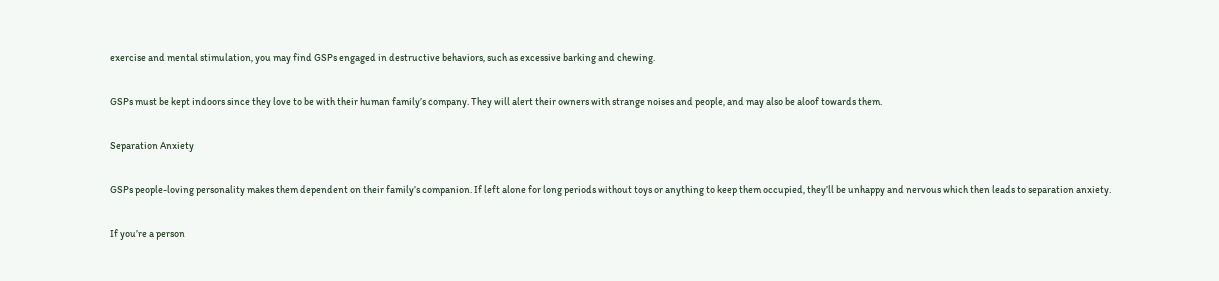exercise and mental stimulation, you may find GSPs engaged in destructive behaviors, such as excessive barking and chewing.

GSPs must be kept indoors since they love to be with their human family’s company. They will alert their owners with strange noises and people, and may also be aloof towards them.

Separation Anxiety

GSPs people-loving personality makes them dependent on their family’s companion. If left alone for long periods without toys or anything to keep them occupied, they’ll be unhappy and nervous which then leads to separation anxiety.

If you’re a person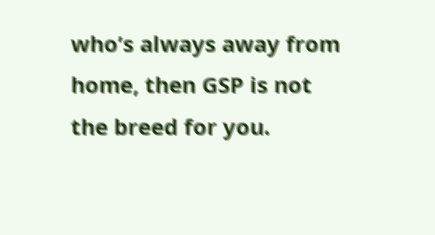who’s always away from home, then GSP is not the breed for you.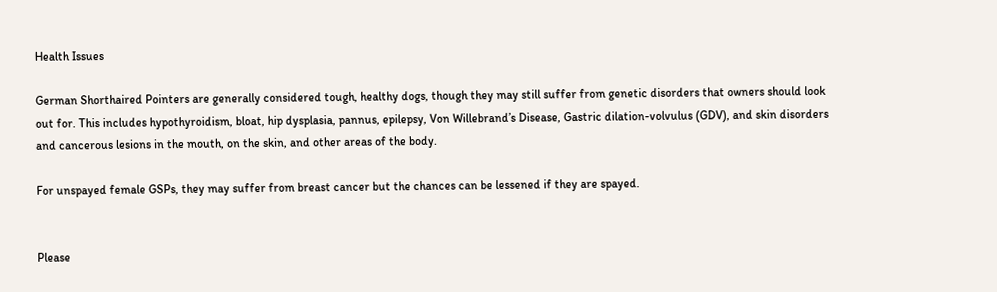Health Issues

German Shorthaired Pointers are generally considered tough, healthy dogs, though they may still suffer from genetic disorders that owners should look out for. This includes hypothyroidism, bloat, hip dysplasia, pannus, epilepsy, Von Willebrand’s Disease, Gastric dilation-volvulus (GDV), and skin disorders and cancerous lesions in the mouth, on the skin, and other areas of the body.

For unspayed female GSPs, they may suffer from breast cancer but the chances can be lessened if they are spayed.


Please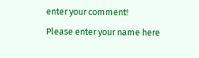enter your comment!
Please enter your name here